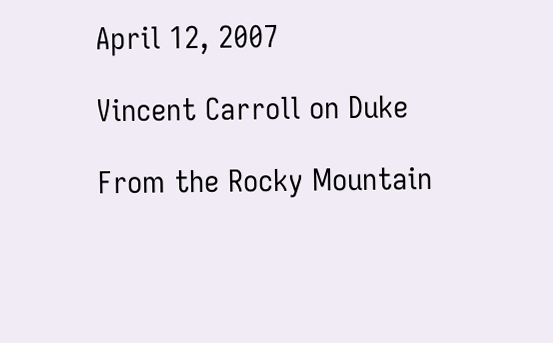April 12, 2007

Vincent Carroll on Duke

From the Rocky Mountain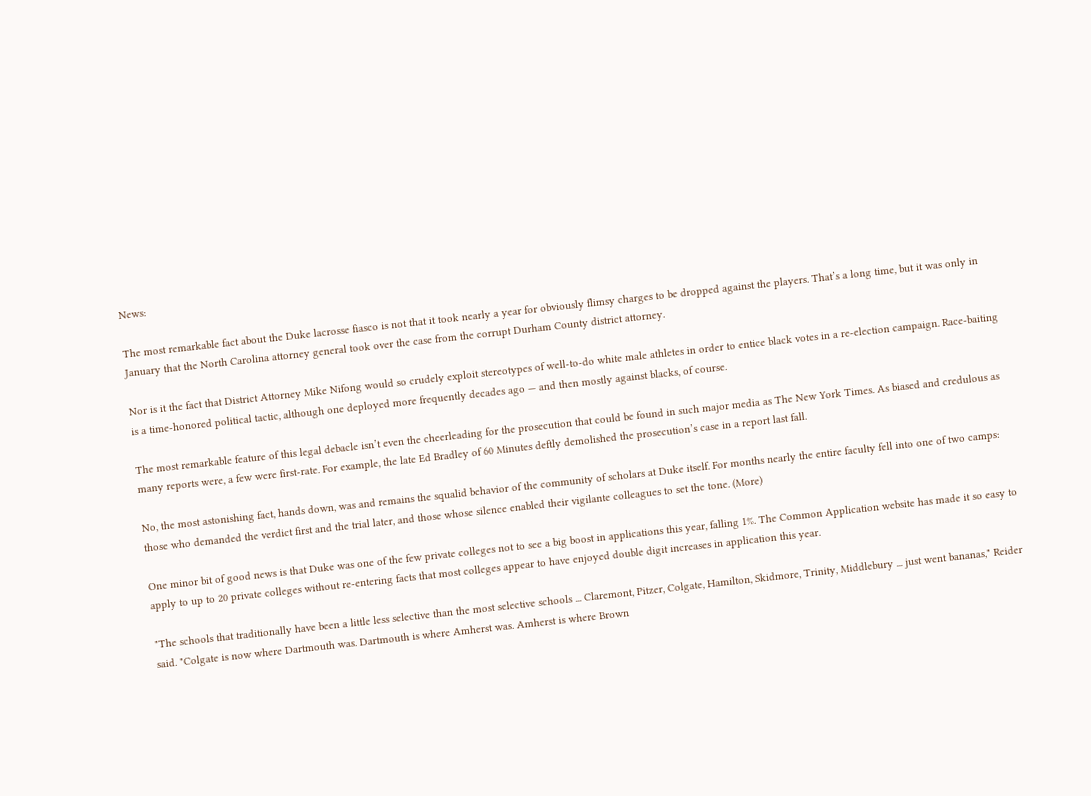News:

The most remarkable fact about the Duke lacrosse fiasco is not that it took nearly a year for obviously flimsy charges to be dropped against the players. That’s a long time, but it was only in January that the North Carolina attorney general took over the case from the corrupt Durham County district attorney.

Nor is it the fact that District Attorney Mike Nifong would so crudely exploit stereotypes of well-to-do white male athletes in order to entice black votes in a re-election campaign. Race-baiting is a time-honored political tactic, although one deployed more frequently decades ago — and then mostly against blacks, of course.

The most remarkable feature of this legal debacle isn’t even the cheerleading for the prosecution that could be found in such major media as The New York Times. As biased and credulous as many reports were, a few were first-rate. For example, the late Ed Bradley of 60 Minutes deftly demolished the prosecution’s case in a report last fall.

No, the most astonishing fact, hands down, was and remains the squalid behavior of the community of scholars at Duke itself. For months nearly the entire faculty fell into one of two camps: those who demanded the verdict first and the trial later, and those whose silence enabled their vigilante colleagues to set the tone. (More)

One minor bit of good news is that Duke was one of the few private colleges not to see a big boost in applications this year, falling 1%. The Common Application website has made it so easy to apply to up to 20 private colleges without re-entering facts that most colleges appear to have enjoyed double digit increases in application this year.

"The schools that traditionally have been a little less selective than the most selective schools ... Claremont, Pitzer, Colgate, Hamilton, Skidmore, Trinity, Middlebury ... just went bananas," Reider said. "Colgate is now where Dartmouth was. Dartmouth is where Amherst was. Amherst is where Brown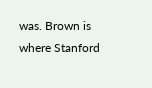was. Brown is where Stanford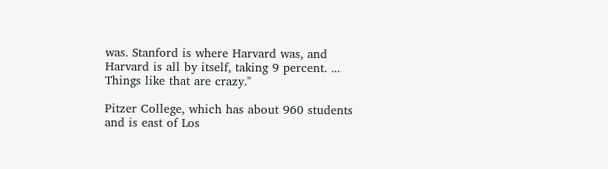was. Stanford is where Harvard was, and Harvard is all by itself, taking 9 percent. ... Things like that are crazy."

Pitzer College, which has about 960 students and is east of Los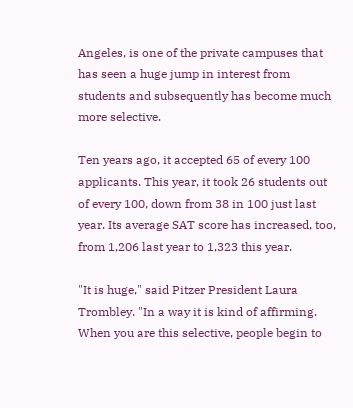Angeles, is one of the private campuses that has seen a huge jump in interest from students and subsequently has become much more selective.

Ten years ago, it accepted 65 of every 100 applicants. This year, it took 26 students out of every 100, down from 38 in 100 just last year. Its average SAT score has increased, too, from 1,206 last year to 1,323 this year.

"It is huge," said Pitzer President Laura Trombley. "In a way it is kind of affirming. When you are this selective, people begin to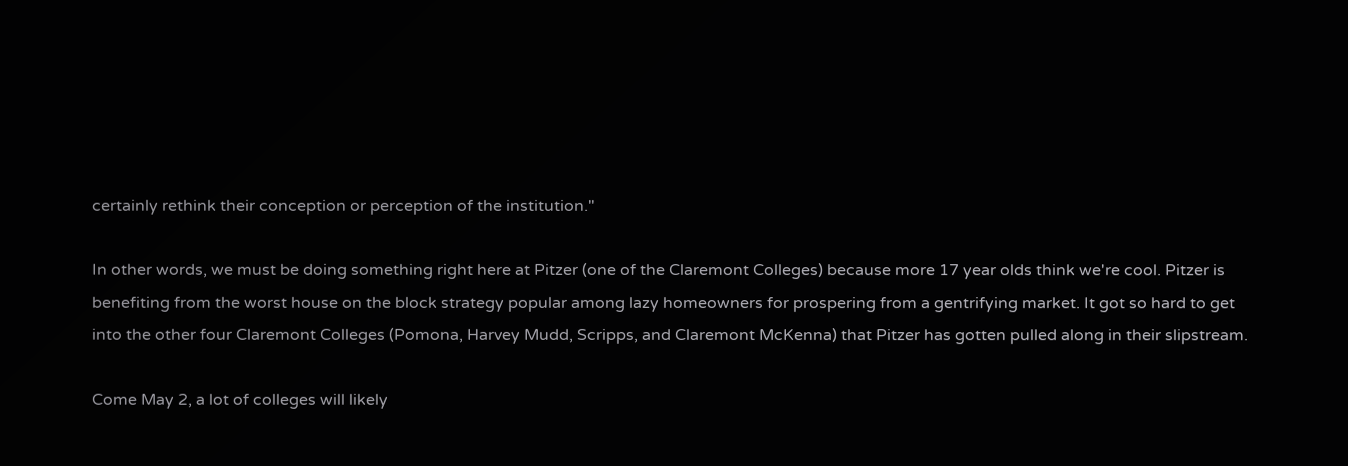certainly rethink their conception or perception of the institution."

In other words, we must be doing something right here at Pitzer (one of the Claremont Colleges) because more 17 year olds think we're cool. Pitzer is benefiting from the worst house on the block strategy popular among lazy homeowners for prospering from a gentrifying market. It got so hard to get into the other four Claremont Colleges (Pomona, Harvey Mudd, Scripps, and Claremont McKenna) that Pitzer has gotten pulled along in their slipstream.

Come May 2, a lot of colleges will likely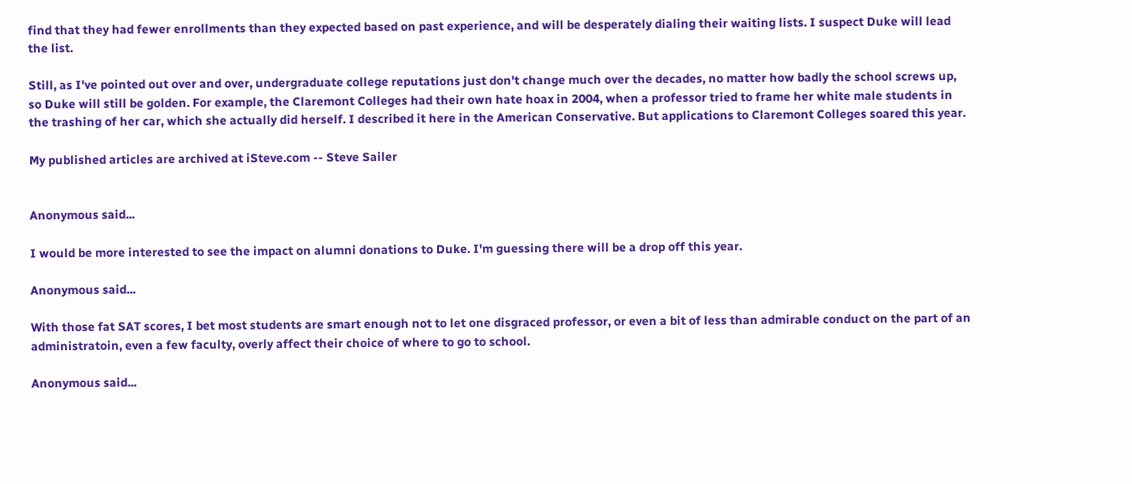find that they had fewer enrollments than they expected based on past experience, and will be desperately dialing their waiting lists. I suspect Duke will lead the list.

Still, as I've pointed out over and over, undergraduate college reputations just don't change much over the decades, no matter how badly the school screws up, so Duke will still be golden. For example, the Claremont Colleges had their own hate hoax in 2004, when a professor tried to frame her white male students in the trashing of her car, which she actually did herself. I described it here in the American Conservative. But applications to Claremont Colleges soared this year.

My published articles are archived at iSteve.com -- Steve Sailer


Anonymous said...

I would be more interested to see the impact on alumni donations to Duke. I'm guessing there will be a drop off this year.

Anonymous said...

With those fat SAT scores, I bet most students are smart enough not to let one disgraced professor, or even a bit of less than admirable conduct on the part of an administratoin, even a few faculty, overly affect their choice of where to go to school.

Anonymous said...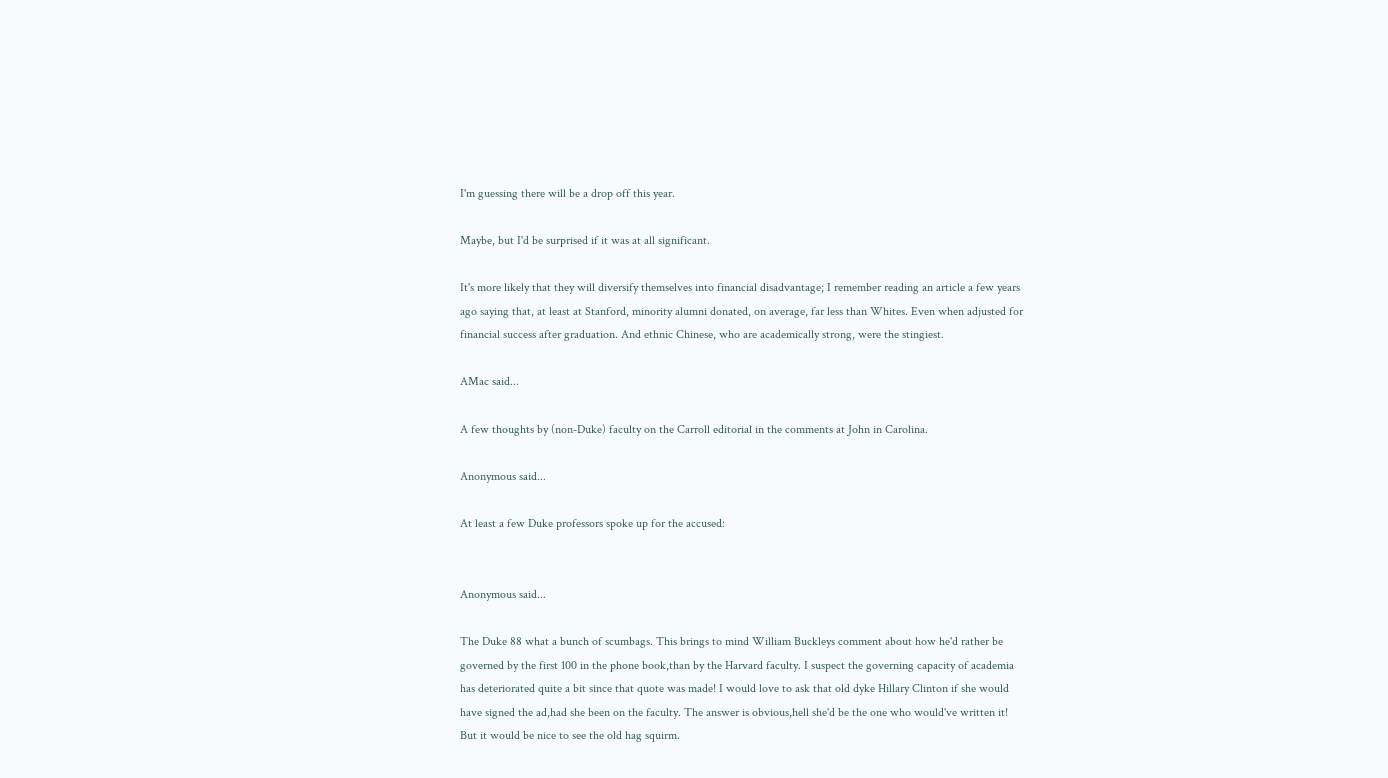I'm guessing there will be a drop off this year.

Maybe, but I'd be surprised if it was at all significant.

It's more likely that they will diversify themselves into financial disadvantage; I remember reading an article a few years ago saying that, at least at Stanford, minority alumni donated, on average, far less than Whites. Even when adjusted for financial success after graduation. And ethnic Chinese, who are academically strong, were the stingiest.

AMac said...

A few thoughts by (non-Duke) faculty on the Carroll editorial in the comments at John in Carolina.

Anonymous said...

At least a few Duke professors spoke up for the accused:


Anonymous said...

The Duke 88 what a bunch of scumbags. This brings to mind William Buckleys comment about how he'd rather be governed by the first 100 in the phone book,than by the Harvard faculty. I suspect the governing capacity of academia has deteriorated quite a bit since that quote was made! I would love to ask that old dyke Hillary Clinton if she would have signed the ad,had she been on the faculty. The answer is obvious,hell she'd be the one who would've written it! But it would be nice to see the old hag squirm.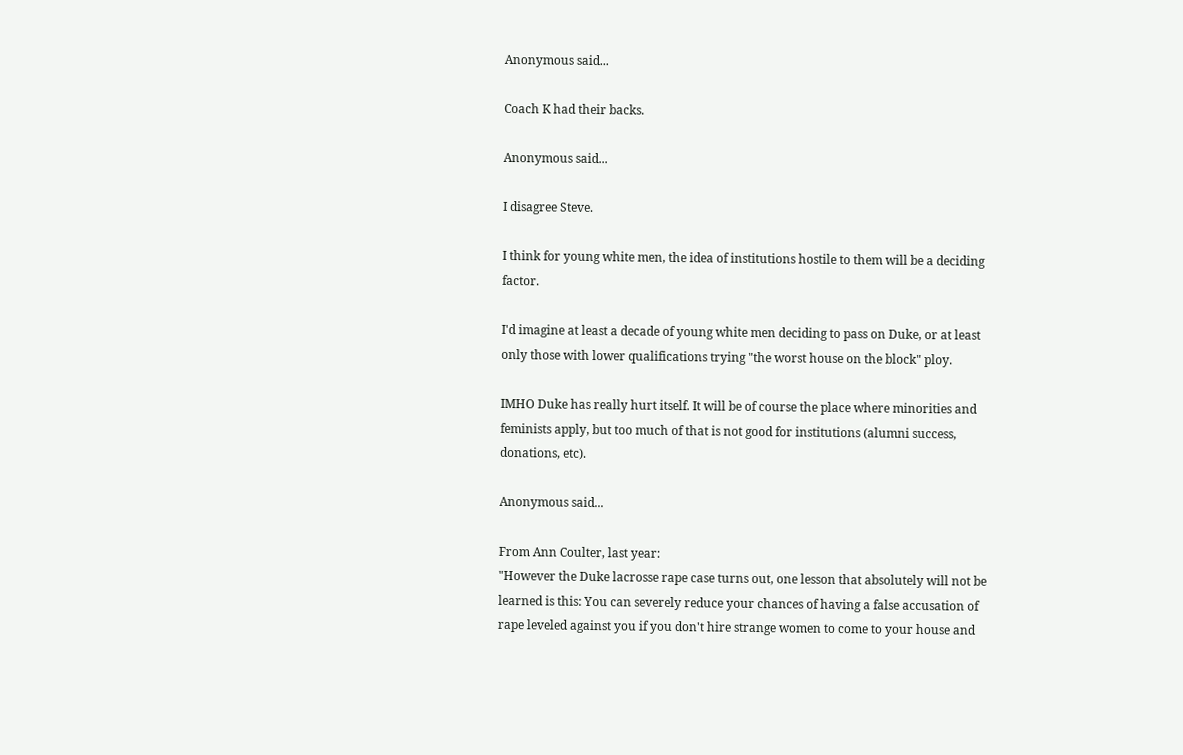Anonymous said...

Coach K had their backs.

Anonymous said...

I disagree Steve.

I think for young white men, the idea of institutions hostile to them will be a deciding factor.

I'd imagine at least a decade of young white men deciding to pass on Duke, or at least only those with lower qualifications trying "the worst house on the block" ploy.

IMHO Duke has really hurt itself. It will be of course the place where minorities and feminists apply, but too much of that is not good for institutions (alumni success, donations, etc).

Anonymous said...

From Ann Coulter, last year:
"However the Duke lacrosse rape case turns out, one lesson that absolutely will not be learned is this: You can severely reduce your chances of having a false accusation of rape leveled against you if you don't hire strange women to come to your house and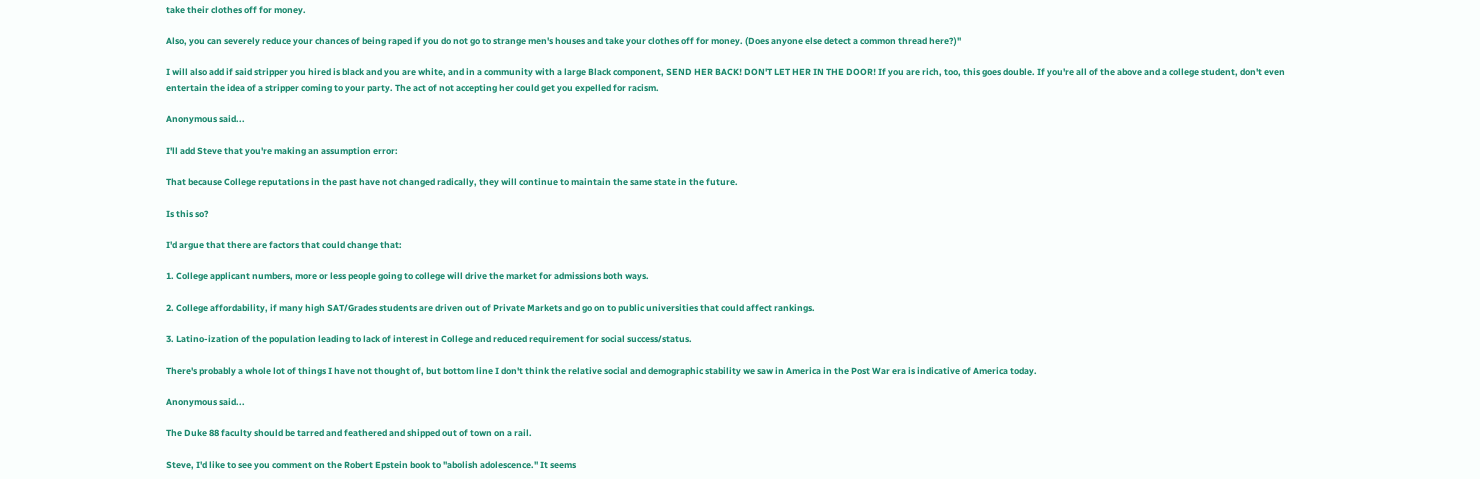take their clothes off for money.

Also, you can severely reduce your chances of being raped if you do not go to strange men's houses and take your clothes off for money. (Does anyone else detect a common thread here?)"

I will also add if said stripper you hired is black and you are white, and in a community with a large Black component, SEND HER BACK! DON'T LET HER IN THE DOOR! If you are rich, too, this goes double. If you're all of the above and a college student, don't even entertain the idea of a stripper coming to your party. The act of not accepting her could get you expelled for racism.

Anonymous said...

I'll add Steve that you're making an assumption error:

That because College reputations in the past have not changed radically, they will continue to maintain the same state in the future.

Is this so?

I'd argue that there are factors that could change that:

1. College applicant numbers, more or less people going to college will drive the market for admissions both ways.

2. College affordability, if many high SAT/Grades students are driven out of Private Markets and go on to public universities that could affect rankings.

3. Latino-ization of the population leading to lack of interest in College and reduced requirement for social success/status.

There's probably a whole lot of things I have not thought of, but bottom line I don't think the relative social and demographic stability we saw in America in the Post War era is indicative of America today.

Anonymous said...

The Duke 88 faculty should be tarred and feathered and shipped out of town on a rail.

Steve, I'd like to see you comment on the Robert Epstein book to "abolish adolescence." It seems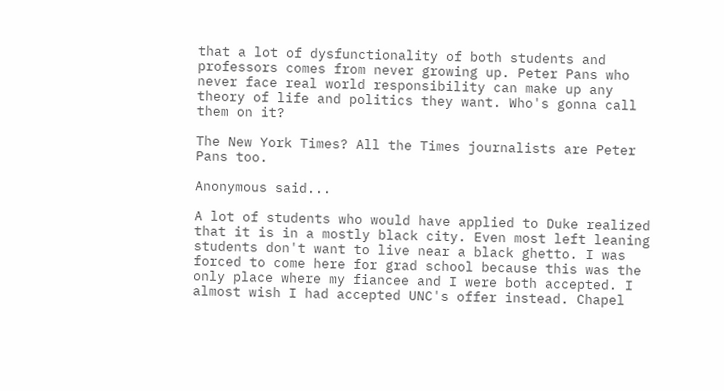that a lot of dysfunctionality of both students and professors comes from never growing up. Peter Pans who never face real world responsibility can make up any theory of life and politics they want. Who's gonna call them on it?

The New York Times? All the Times journalists are Peter Pans too.

Anonymous said...

A lot of students who would have applied to Duke realized that it is in a mostly black city. Even most left leaning students don't want to live near a black ghetto. I was forced to come here for grad school because this was the only place where my fiancee and I were both accepted. I almost wish I had accepted UNC's offer instead. Chapel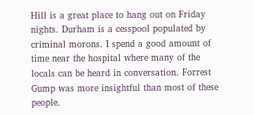Hill is a great place to hang out on Friday nights. Durham is a cesspool populated by criminal morons. I spend a good amount of time near the hospital where many of the locals can be heard in conversation. Forrest Gump was more insightful than most of these people.